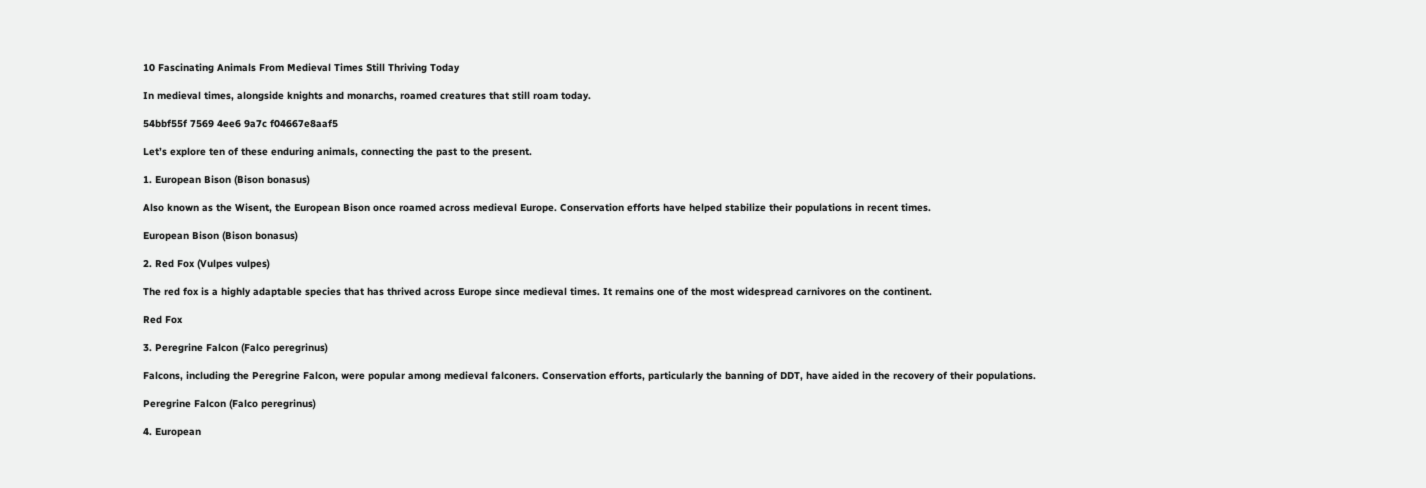10 Fascinating Animals From Medieval Times Still Thriving Today

In medieval times, alongside knights and monarchs, roamed creatures that still roam today.

54bbf55f 7569 4ee6 9a7c f04667e8aaf5

Let’s explore ten of these enduring animals, connecting the past to the present.

1. European Bison (Bison bonasus)

Also known as the Wisent, the European Bison once roamed across medieval Europe. Conservation efforts have helped stabilize their populations in recent times.

European Bison (Bison bonasus)

2. Red Fox (Vulpes vulpes)

The red fox is a highly adaptable species that has thrived across Europe since medieval times. It remains one of the most widespread carnivores on the continent.

Red Fox

3. Peregrine Falcon (Falco peregrinus)

Falcons, including the Peregrine Falcon, were popular among medieval falconers. Conservation efforts, particularly the banning of DDT, have aided in the recovery of their populations.

Peregrine Falcon (Falco peregrinus)

4. European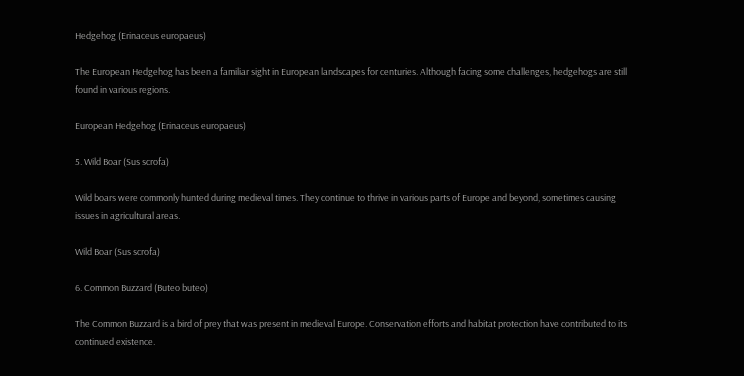Hedgehog (Erinaceus europaeus)

The European Hedgehog has been a familiar sight in European landscapes for centuries. Although facing some challenges, hedgehogs are still found in various regions.

European Hedgehog (Erinaceus europaeus)

5. Wild Boar (Sus scrofa)

Wild boars were commonly hunted during medieval times. They continue to thrive in various parts of Europe and beyond, sometimes causing issues in agricultural areas.

Wild Boar (Sus scrofa)

6. Common Buzzard (Buteo buteo)

The Common Buzzard is a bird of prey that was present in medieval Europe. Conservation efforts and habitat protection have contributed to its continued existence.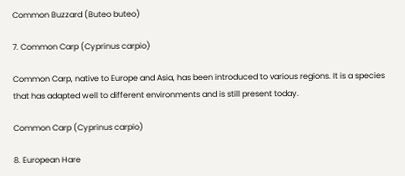Common Buzzard (Buteo buteo)

7. Common Carp (Cyprinus carpio)

Common Carp, native to Europe and Asia, has been introduced to various regions. It is a species that has adapted well to different environments and is still present today.

Common Carp (Cyprinus carpio)

8. European Hare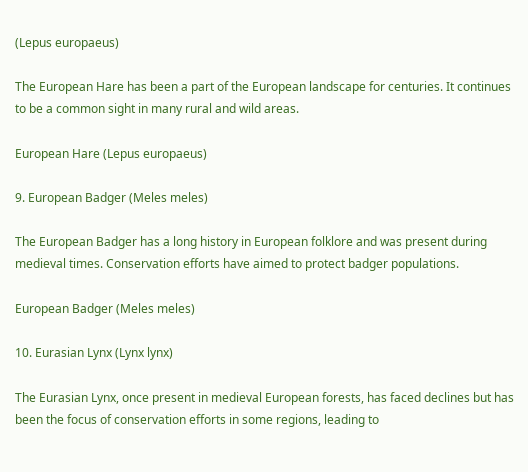(Lepus europaeus)

The European Hare has been a part of the European landscape for centuries. It continues to be a common sight in many rural and wild areas.

European Hare (Lepus europaeus)

9. European Badger (Meles meles)

The European Badger has a long history in European folklore and was present during medieval times. Conservation efforts have aimed to protect badger populations.

European Badger (Meles meles)

10. Eurasian Lynx (Lynx lynx)

The Eurasian Lynx, once present in medieval European forests, has faced declines but has been the focus of conservation efforts in some regions, leading to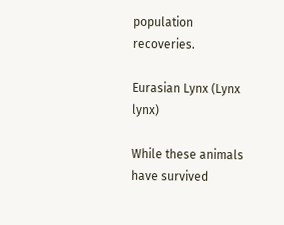population recoveries.

Eurasian Lynx (Lynx lynx)

While these animals have survived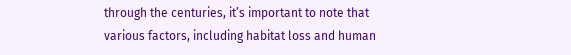through the centuries, it’s important to note that various factors, including habitat loss and human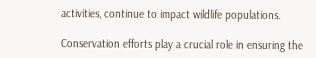activities, continue to impact wildlife populations.

Conservation efforts play a crucial role in ensuring the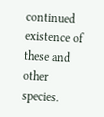continued existence of these and other species.